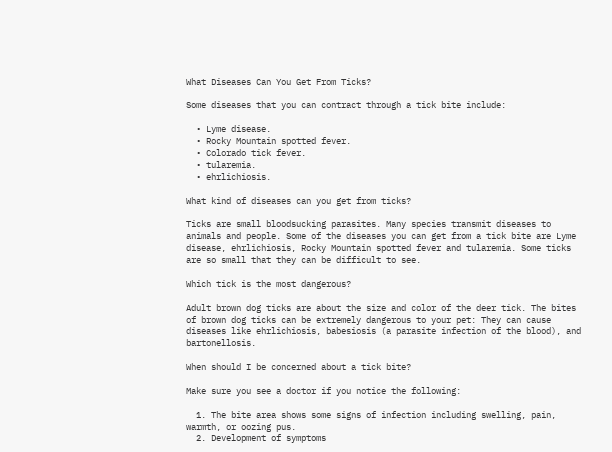What Diseases Can You Get From Ticks?

Some diseases that you can contract through a tick bite include:

  • Lyme disease.
  • Rocky Mountain spotted fever.
  • Colorado tick fever.
  • tularemia.
  • ehrlichiosis.

What kind of diseases can you get from ticks?

Ticks are small bloodsucking parasites. Many species transmit diseases to animals and people. Some of the diseases you can get from a tick bite are Lyme disease, ehrlichiosis, Rocky Mountain spotted fever and tularemia. Some ticks are so small that they can be difficult to see.

Which tick is the most dangerous?

Adult brown dog ticks are about the size and color of the deer tick. The bites of brown dog ticks can be extremely dangerous to your pet: They can cause diseases like ehrlichiosis, babesiosis (a parasite infection of the blood), and bartonellosis.

When should I be concerned about a tick bite?

Make sure you see a doctor if you notice the following:

  1. The bite area shows some signs of infection including swelling, pain, warmth, or oozing pus.
  2. Development of symptoms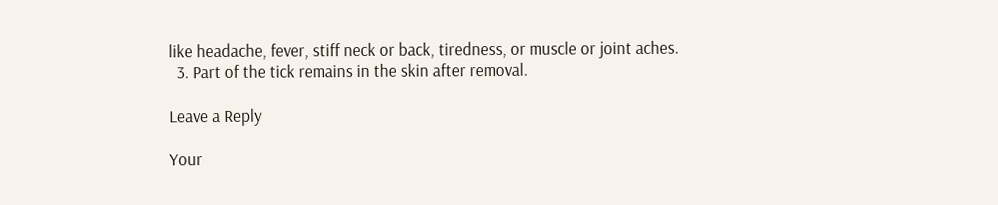like headache, fever, stiff neck or back, tiredness, or muscle or joint aches.
  3. Part of the tick remains in the skin after removal.

Leave a Reply

Your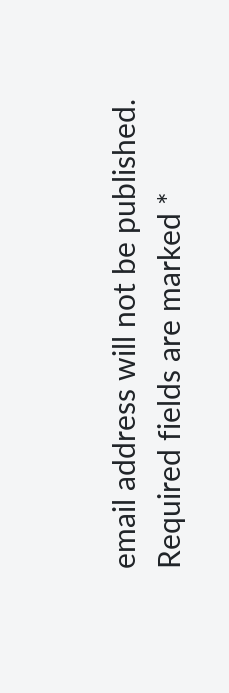email address will not be published. Required fields are marked *